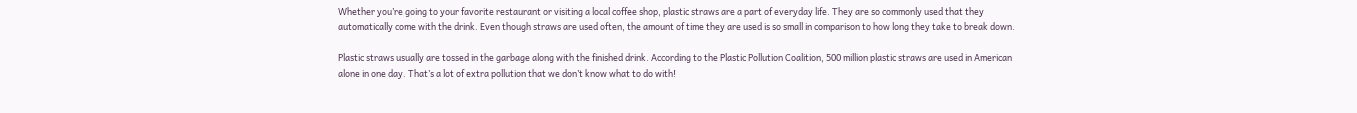Whether you’re going to your favorite restaurant or visiting a local coffee shop, plastic straws are a part of everyday life. They are so commonly used that they automatically come with the drink. Even though straws are used often, the amount of time they are used is so small in comparison to how long they take to break down.

Plastic straws usually are tossed in the garbage along with the finished drink. According to the Plastic Pollution Coalition, 500 million plastic straws are used in American alone in one day. That’s a lot of extra pollution that we don’t know what to do with!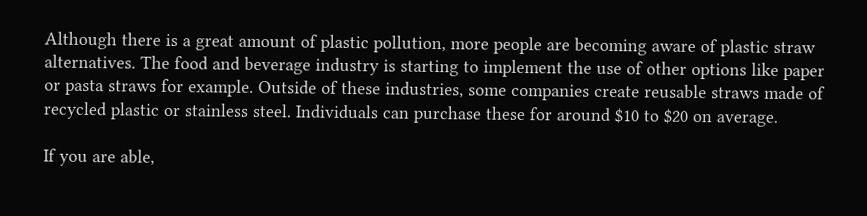Although there is a great amount of plastic pollution, more people are becoming aware of plastic straw alternatives. The food and beverage industry is starting to implement the use of other options like paper or pasta straws for example. Outside of these industries, some companies create reusable straws made of recycled plastic or stainless steel. Individuals can purchase these for around $10 to $20 on average.

If you are able,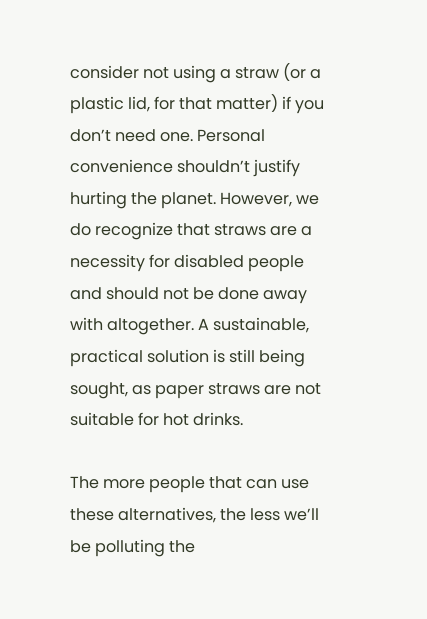consider not using a straw (or a plastic lid, for that matter) if you don’t need one. Personal convenience shouldn’t justify hurting the planet. However, we do recognize that straws are a necessity for disabled people and should not be done away with altogether. A sustainable, practical solution is still being sought, as paper straws are not suitable for hot drinks.

The more people that can use these alternatives, the less we’ll be polluting the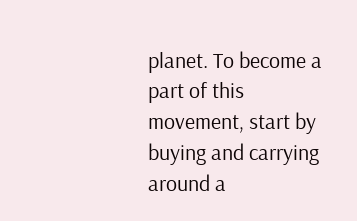planet. To become a part of this movement, start by buying and carrying around a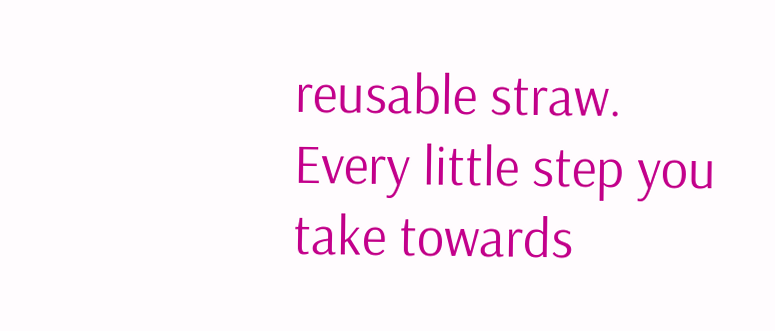reusable straw. Every little step you take towards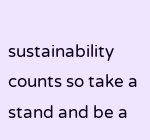sustainability counts so take a stand and be a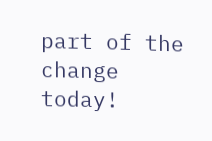part of the change today!